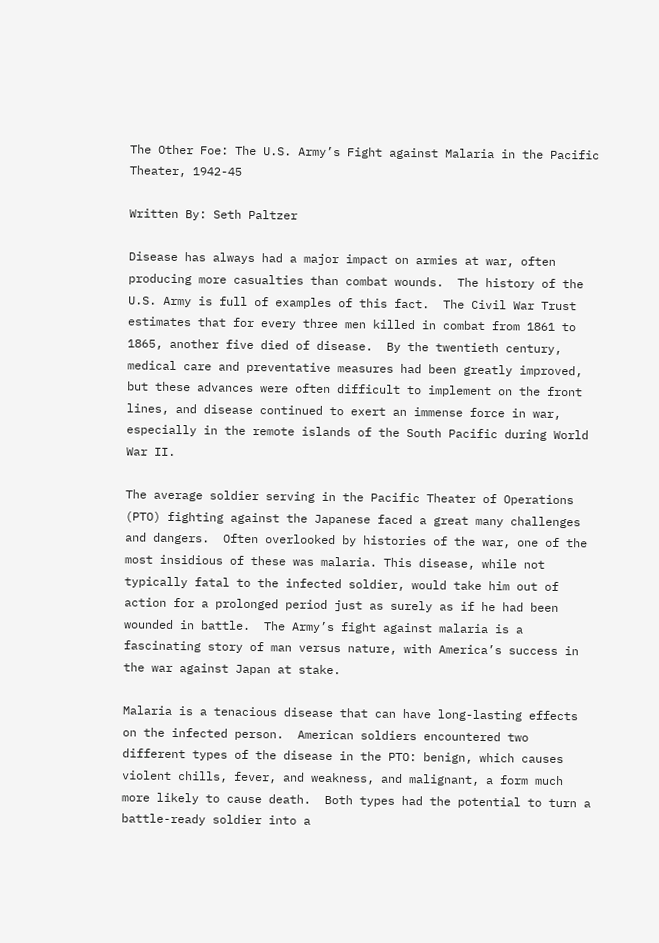The Other Foe: The U.S. Army’s Fight against Malaria in the Pacific Theater, 1942-45

Written By: Seth Paltzer

Disease has always had a major impact on armies at war, often producing more casualties than combat wounds.  The history of the U.S. Army is full of examples of this fact.  The Civil War Trust estimates that for every three men killed in combat from 1861 to 1865, another five died of disease.  By the twentieth century, medical care and preventative measures had been greatly improved, but these advances were often difficult to implement on the front lines, and disease continued to exert an immense force in war, especially in the remote islands of the South Pacific during World War II.

The average soldier serving in the Pacific Theater of Operations (PTO) fighting against the Japanese faced a great many challenges and dangers.  Often overlooked by histories of the war, one of the most insidious of these was malaria. This disease, while not typically fatal to the infected soldier, would take him out of action for a prolonged period just as surely as if he had been wounded in battle.  The Army’s fight against malaria is a fascinating story of man versus nature, with America’s success in the war against Japan at stake.

Malaria is a tenacious disease that can have long-lasting effects on the infected person.  American soldiers encountered two different types of the disease in the PTO: benign, which causes violent chills, fever, and weakness, and malignant, a form much more likely to cause death.  Both types had the potential to turn a battle-ready soldier into a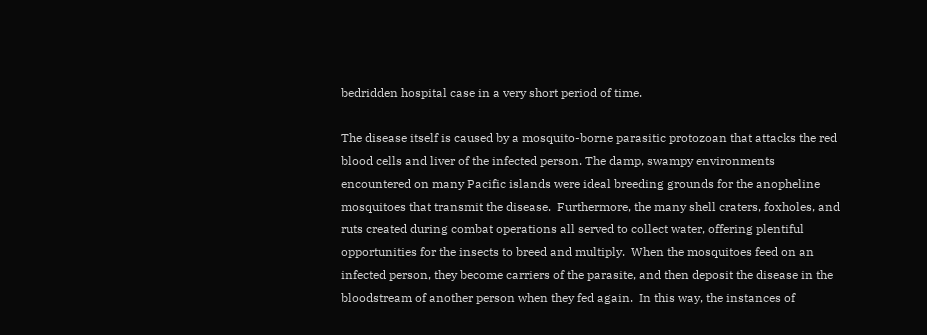bedridden hospital case in a very short period of time.

The disease itself is caused by a mosquito-borne parasitic protozoan that attacks the red blood cells and liver of the infected person. The damp, swampy environments encountered on many Pacific islands were ideal breeding grounds for the anopheline mosquitoes that transmit the disease.  Furthermore, the many shell craters, foxholes, and ruts created during combat operations all served to collect water, offering plentiful opportunities for the insects to breed and multiply.  When the mosquitoes feed on an infected person, they become carriers of the parasite, and then deposit the disease in the bloodstream of another person when they fed again.  In this way, the instances of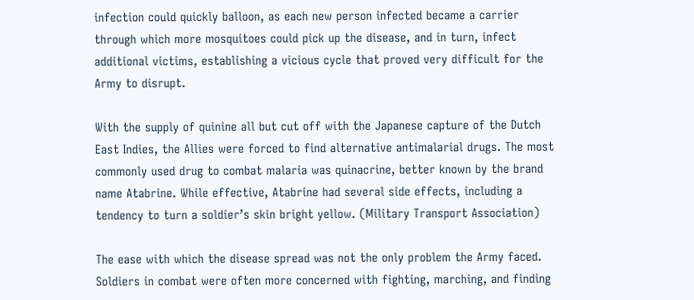infection could quickly balloon, as each new person infected became a carrier through which more mosquitoes could pick up the disease, and in turn, infect additional victims, establishing a vicious cycle that proved very difficult for the Army to disrupt.

With the supply of quinine all but cut off with the Japanese capture of the Dutch East Indies, the Allies were forced to find alternative antimalarial drugs. The most commonly used drug to combat malaria was quinacrine, better known by the brand name Atabrine. While effective, Atabrine had several side effects, including a tendency to turn a soldier’s skin bright yellow. (Military Transport Association)

The ease with which the disease spread was not the only problem the Army faced.  Soldiers in combat were often more concerned with fighting, marching, and finding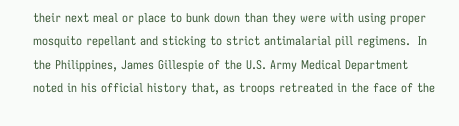their next meal or place to bunk down than they were with using proper mosquito repellant and sticking to strict antimalarial pill regimens.  In the Philippines, James Gillespie of the U.S. Army Medical Department noted in his official history that, as troops retreated in the face of the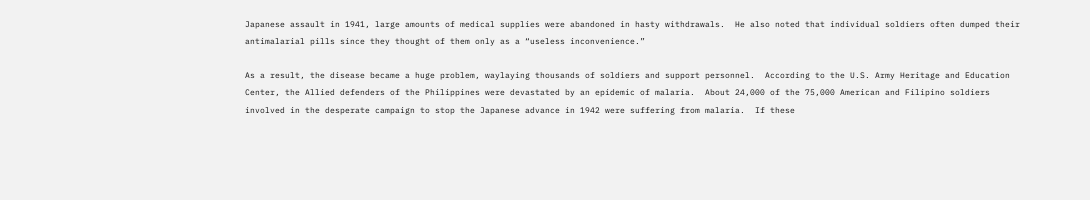Japanese assault in 1941, large amounts of medical supplies were abandoned in hasty withdrawals.  He also noted that individual soldiers often dumped their antimalarial pills since they thought of them only as a “useless inconvenience.”

As a result, the disease became a huge problem, waylaying thousands of soldiers and support personnel.  According to the U.S. Army Heritage and Education Center, the Allied defenders of the Philippines were devastated by an epidemic of malaria.  About 24,000 of the 75,000 American and Filipino soldiers involved in the desperate campaign to stop the Japanese advance in 1942 were suffering from malaria.  If these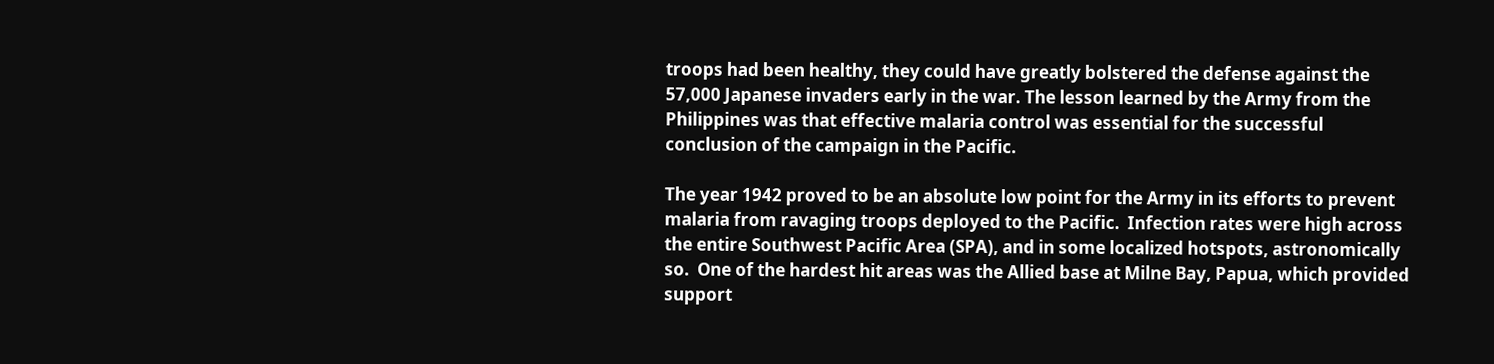troops had been healthy, they could have greatly bolstered the defense against the 57,000 Japanese invaders early in the war. The lesson learned by the Army from the Philippines was that effective malaria control was essential for the successful conclusion of the campaign in the Pacific.

The year 1942 proved to be an absolute low point for the Army in its efforts to prevent malaria from ravaging troops deployed to the Pacific.  Infection rates were high across the entire Southwest Pacific Area (SPA), and in some localized hotspots, astronomically so.  One of the hardest hit areas was the Allied base at Milne Bay, Papua, which provided support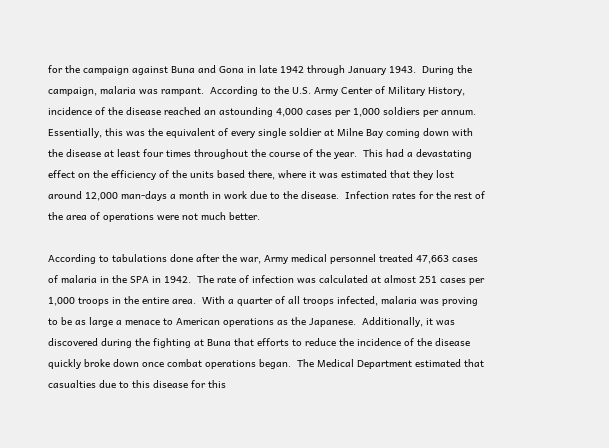for the campaign against Buna and Gona in late 1942 through January 1943.  During the campaign, malaria was rampant.  According to the U.S. Army Center of Military History, incidence of the disease reached an astounding 4,000 cases per 1,000 soldiers per annum.  Essentially, this was the equivalent of every single soldier at Milne Bay coming down with the disease at least four times throughout the course of the year.  This had a devastating effect on the efficiency of the units based there, where it was estimated that they lost around 12,000 man-days a month in work due to the disease.  Infection rates for the rest of the area of operations were not much better.

According to tabulations done after the war, Army medical personnel treated 47,663 cases of malaria in the SPA in 1942.  The rate of infection was calculated at almost 251 cases per 1,000 troops in the entire area.  With a quarter of all troops infected, malaria was proving to be as large a menace to American operations as the Japanese.  Additionally, it was discovered during the fighting at Buna that efforts to reduce the incidence of the disease quickly broke down once combat operations began.  The Medical Department estimated that casualties due to this disease for this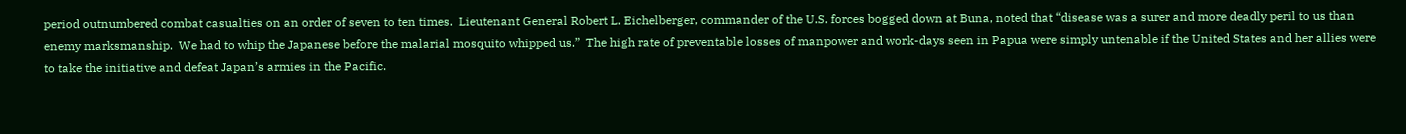period outnumbered combat casualties on an order of seven to ten times.  Lieutenant General Robert L. Eichelberger, commander of the U.S. forces bogged down at Buna, noted that “disease was a surer and more deadly peril to us than enemy marksmanship.  We had to whip the Japanese before the malarial mosquito whipped us.”  The high rate of preventable losses of manpower and work-days seen in Papua were simply untenable if the United States and her allies were to take the initiative and defeat Japan’s armies in the Pacific.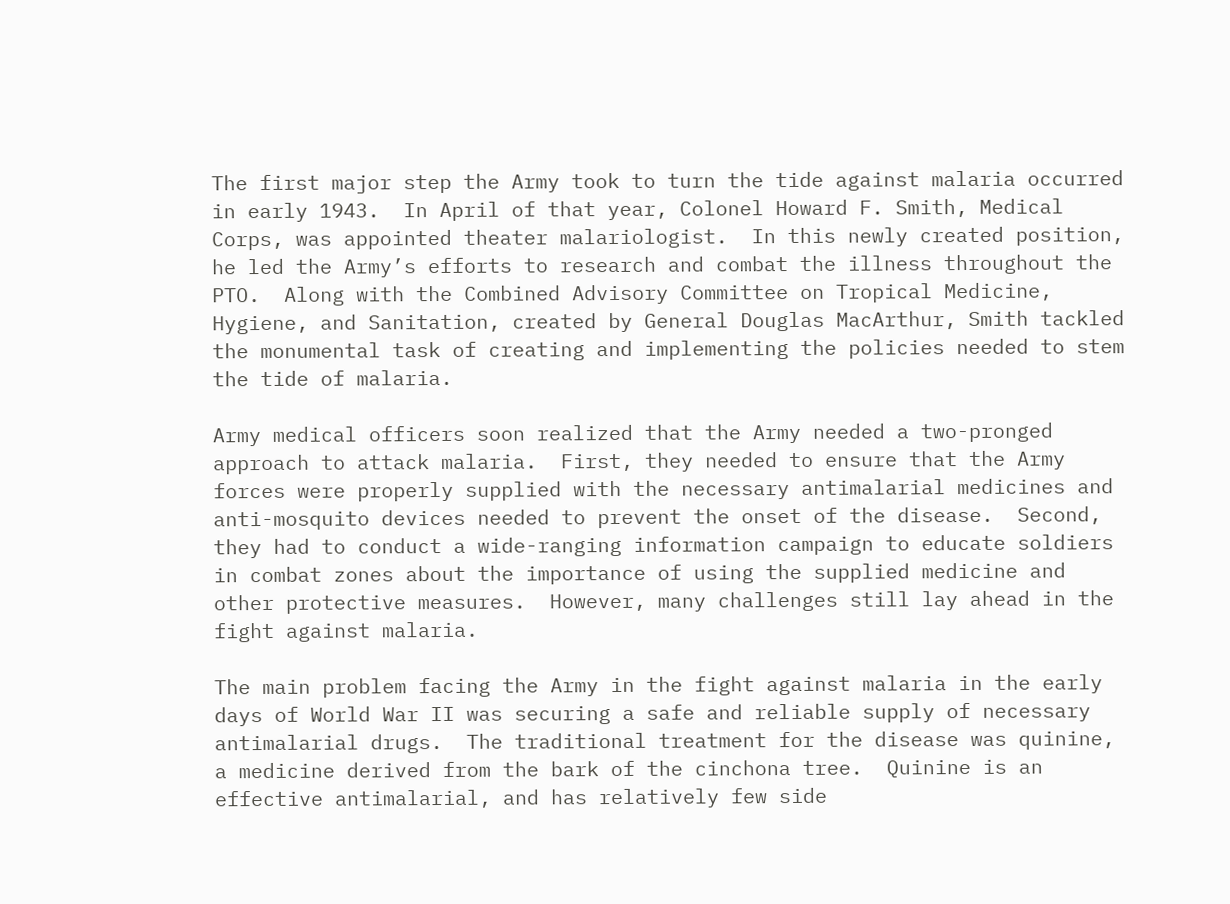The first major step the Army took to turn the tide against malaria occurred in early 1943.  In April of that year, Colonel Howard F. Smith, Medical Corps, was appointed theater malariologist.  In this newly created position, he led the Army’s efforts to research and combat the illness throughout the PTO.  Along with the Combined Advisory Committee on Tropical Medicine, Hygiene, and Sanitation, created by General Douglas MacArthur, Smith tackled the monumental task of creating and implementing the policies needed to stem the tide of malaria.

Army medical officers soon realized that the Army needed a two-pronged approach to attack malaria.  First, they needed to ensure that the Army forces were properly supplied with the necessary antimalarial medicines and anti-mosquito devices needed to prevent the onset of the disease.  Second, they had to conduct a wide-ranging information campaign to educate soldiers in combat zones about the importance of using the supplied medicine and other protective measures.  However, many challenges still lay ahead in the fight against malaria.

The main problem facing the Army in the fight against malaria in the early days of World War II was securing a safe and reliable supply of necessary antimalarial drugs.  The traditional treatment for the disease was quinine, a medicine derived from the bark of the cinchona tree.  Quinine is an effective antimalarial, and has relatively few side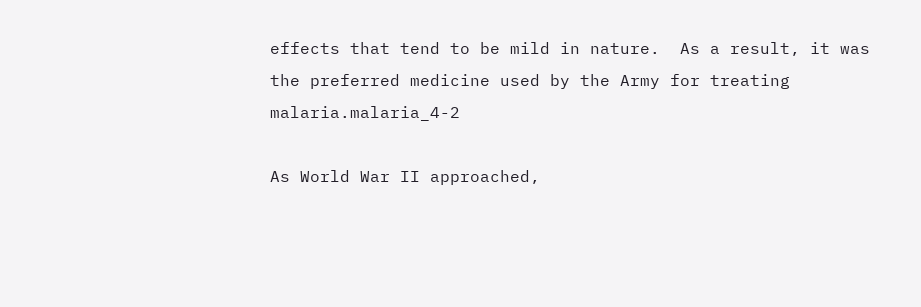effects that tend to be mild in nature.  As a result, it was the preferred medicine used by the Army for treating malaria.malaria_4-2

As World War II approached,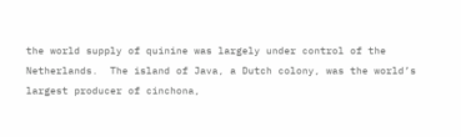the world supply of quinine was largely under control of the Netherlands.  The island of Java, a Dutch colony, was the world’s largest producer of cinchona,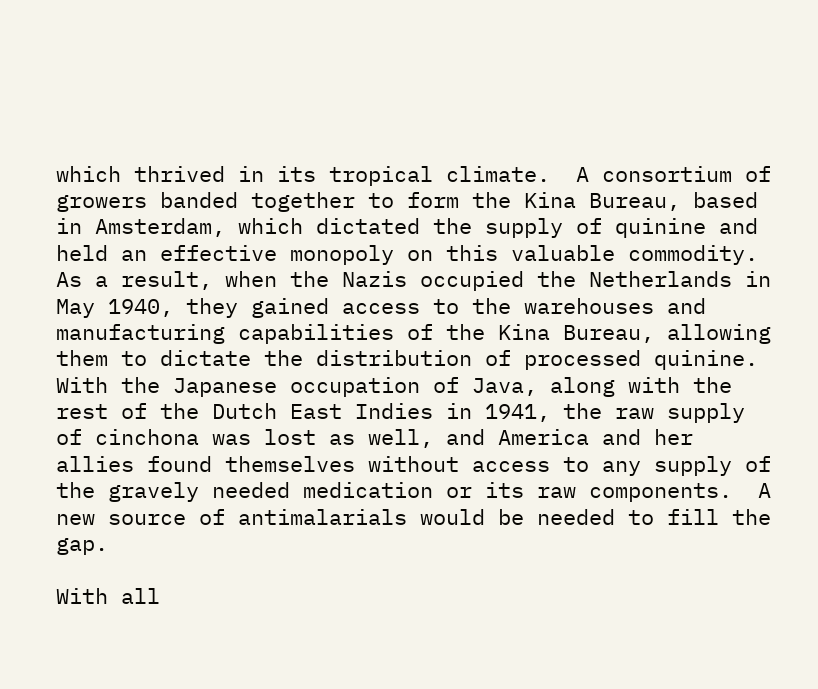which thrived in its tropical climate.  A consortium of growers banded together to form the Kina Bureau, based in Amsterdam, which dictated the supply of quinine and held an effective monopoly on this valuable commodity.  As a result, when the Nazis occupied the Netherlands in May 1940, they gained access to the warehouses and manufacturing capabilities of the Kina Bureau, allowing them to dictate the distribution of processed quinine.  With the Japanese occupation of Java, along with the rest of the Dutch East Indies in 1941, the raw supply of cinchona was lost as well, and America and her allies found themselves without access to any supply of the gravely needed medication or its raw components.  A new source of antimalarials would be needed to fill the gap.

With all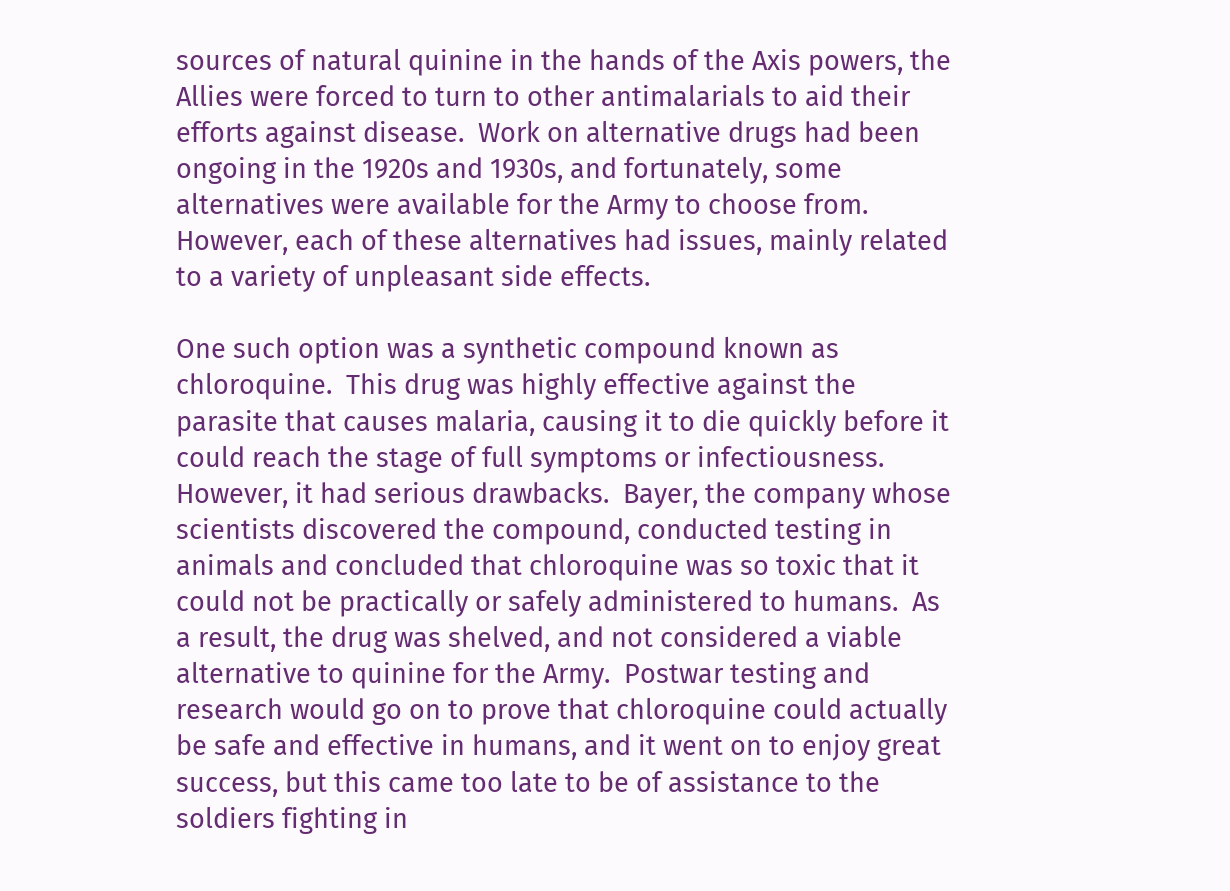sources of natural quinine in the hands of the Axis powers, the Allies were forced to turn to other antimalarials to aid their efforts against disease.  Work on alternative drugs had been ongoing in the 1920s and 1930s, and fortunately, some alternatives were available for the Army to choose from.  However, each of these alternatives had issues, mainly related to a variety of unpleasant side effects.

One such option was a synthetic compound known as chloroquine.  This drug was highly effective against the parasite that causes malaria, causing it to die quickly before it could reach the stage of full symptoms or infectiousness.  However, it had serious drawbacks.  Bayer, the company whose scientists discovered the compound, conducted testing in animals and concluded that chloroquine was so toxic that it could not be practically or safely administered to humans.  As a result, the drug was shelved, and not considered a viable alternative to quinine for the Army.  Postwar testing and research would go on to prove that chloroquine could actually be safe and effective in humans, and it went on to enjoy great success, but this came too late to be of assistance to the soldiers fighting in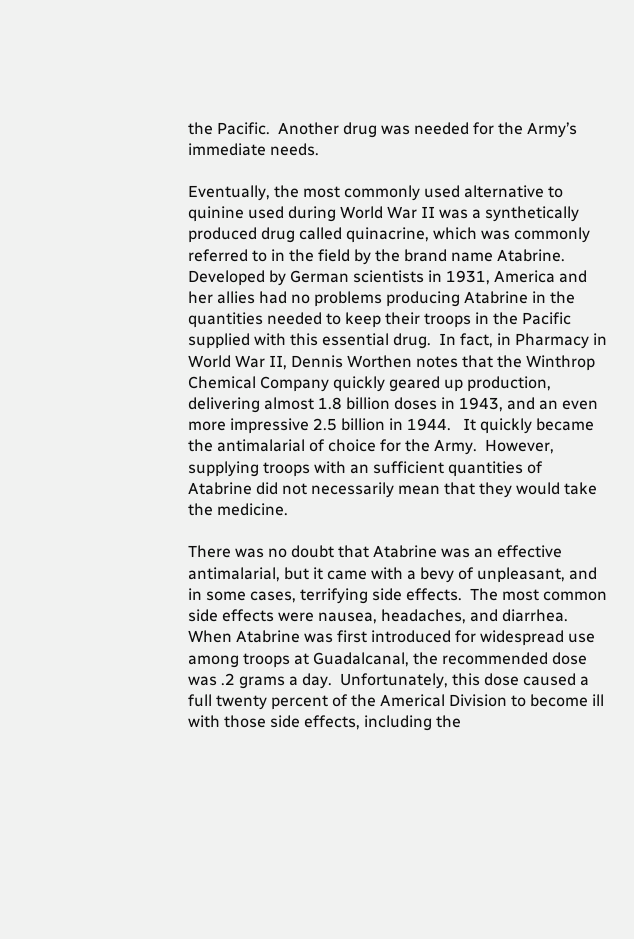the Pacific.  Another drug was needed for the Army’s immediate needs.

Eventually, the most commonly used alternative to quinine used during World War II was a synthetically produced drug called quinacrine, which was commonly referred to in the field by the brand name Atabrine.  Developed by German scientists in 1931, America and her allies had no problems producing Atabrine in the quantities needed to keep their troops in the Pacific supplied with this essential drug.  In fact, in Pharmacy in World War II, Dennis Worthen notes that the Winthrop Chemical Company quickly geared up production, delivering almost 1.8 billion doses in 1943, and an even more impressive 2.5 billion in 1944.   It quickly became the antimalarial of choice for the Army.  However, supplying troops with an sufficient quantities of Atabrine did not necessarily mean that they would take the medicine.

There was no doubt that Atabrine was an effective antimalarial, but it came with a bevy of unpleasant, and in some cases, terrifying side effects.  The most common side effects were nausea, headaches, and diarrhea.  When Atabrine was first introduced for widespread use among troops at Guadalcanal, the recommended dose was .2 grams a day.  Unfortunately, this dose caused a full twenty percent of the Americal Division to become ill with those side effects, including the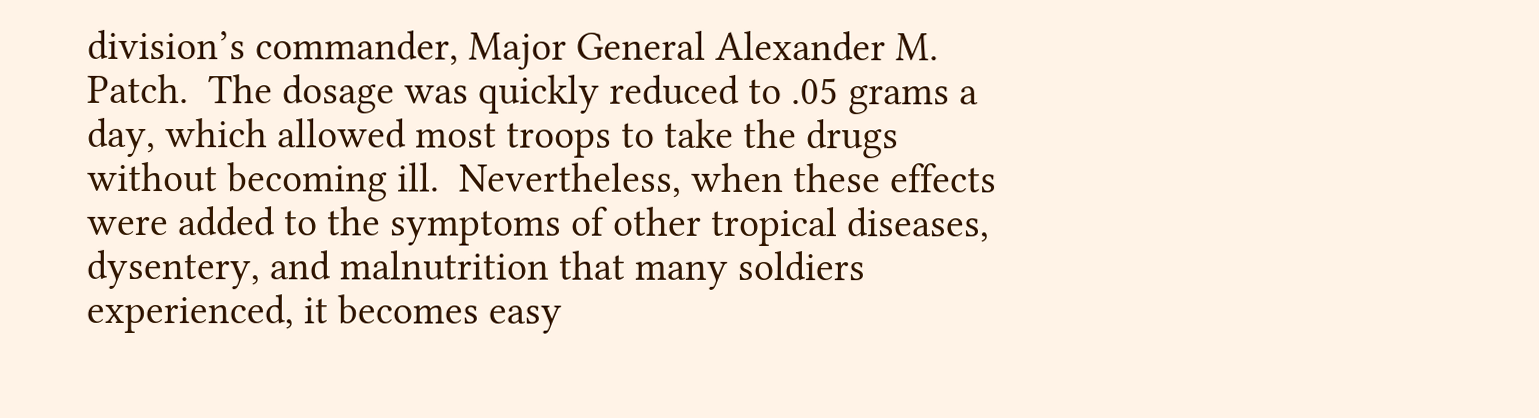division’s commander, Major General Alexander M. Patch.  The dosage was quickly reduced to .05 grams a day, which allowed most troops to take the drugs without becoming ill.  Nevertheless, when these effects were added to the symptoms of other tropical diseases, dysentery, and malnutrition that many soldiers experienced, it becomes easy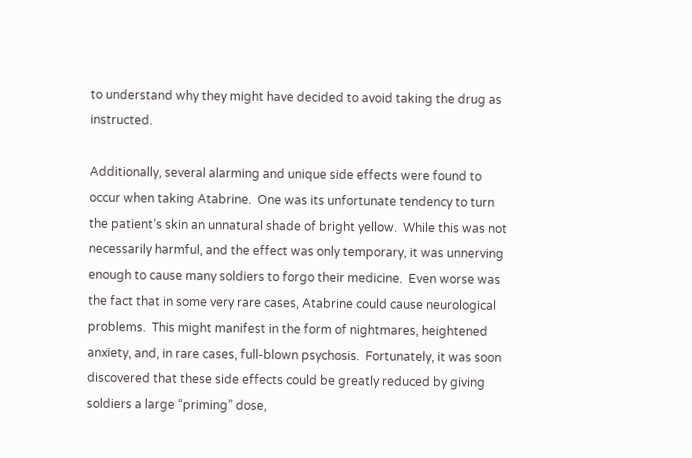to understand why they might have decided to avoid taking the drug as instructed.

Additionally, several alarming and unique side effects were found to occur when taking Atabrine.  One was its unfortunate tendency to turn the patient’s skin an unnatural shade of bright yellow.  While this was not necessarily harmful, and the effect was only temporary, it was unnerving enough to cause many soldiers to forgo their medicine.  Even worse was the fact that in some very rare cases, Atabrine could cause neurological problems.  This might manifest in the form of nightmares, heightened anxiety, and, in rare cases, full-blown psychosis.  Fortunately, it was soon discovered that these side effects could be greatly reduced by giving soldiers a large “priming” dose,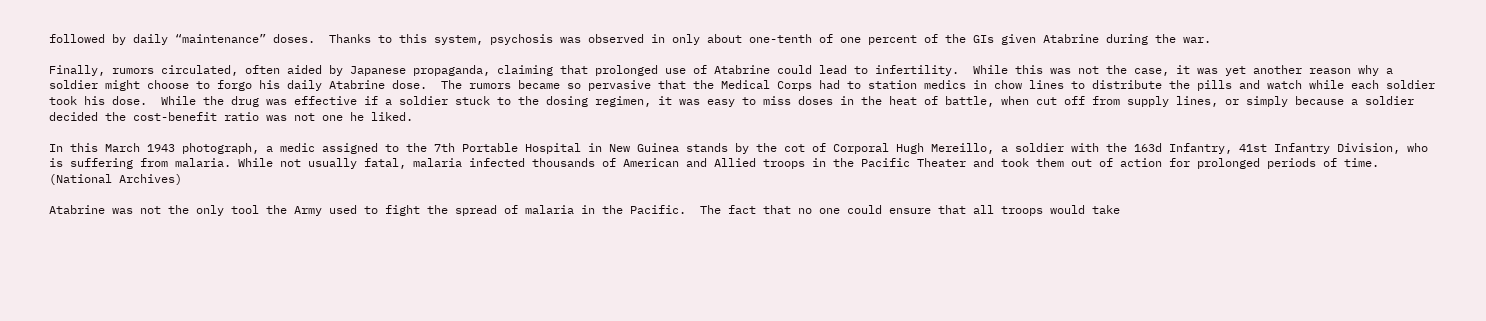followed by daily “maintenance” doses.  Thanks to this system, psychosis was observed in only about one-tenth of one percent of the GIs given Atabrine during the war.

Finally, rumors circulated, often aided by Japanese propaganda, claiming that prolonged use of Atabrine could lead to infertility.  While this was not the case, it was yet another reason why a soldier might choose to forgo his daily Atabrine dose.  The rumors became so pervasive that the Medical Corps had to station medics in chow lines to distribute the pills and watch while each soldier took his dose.  While the drug was effective if a soldier stuck to the dosing regimen, it was easy to miss doses in the heat of battle, when cut off from supply lines, or simply because a soldier decided the cost-benefit ratio was not one he liked.

In this March 1943 photograph, a medic assigned to the 7th Portable Hospital in New Guinea stands by the cot of Corporal Hugh Mereillo, a soldier with the 163d Infantry, 41st Infantry Division, who is suffering from malaria. While not usually fatal, malaria infected thousands of American and Allied troops in the Pacific Theater and took them out of action for prolonged periods of time. (National Archives)

Atabrine was not the only tool the Army used to fight the spread of malaria in the Pacific.  The fact that no one could ensure that all troops would take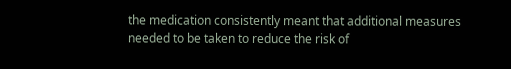the medication consistently meant that additional measures needed to be taken to reduce the risk of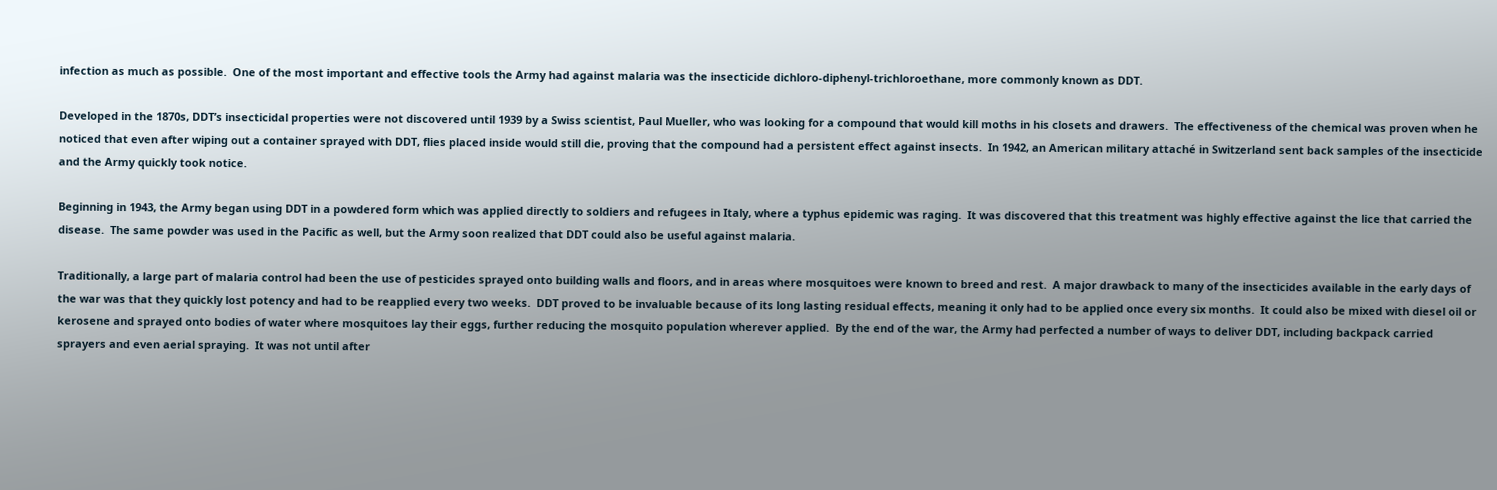infection as much as possible.  One of the most important and effective tools the Army had against malaria was the insecticide dichloro-diphenyl-trichloroethane, more commonly known as DDT.

Developed in the 1870s, DDT’s insecticidal properties were not discovered until 1939 by a Swiss scientist, Paul Mueller, who was looking for a compound that would kill moths in his closets and drawers.  The effectiveness of the chemical was proven when he noticed that even after wiping out a container sprayed with DDT, flies placed inside would still die, proving that the compound had a persistent effect against insects.  In 1942, an American military attaché in Switzerland sent back samples of the insecticide and the Army quickly took notice.

Beginning in 1943, the Army began using DDT in a powdered form which was applied directly to soldiers and refugees in Italy, where a typhus epidemic was raging.  It was discovered that this treatment was highly effective against the lice that carried the disease.  The same powder was used in the Pacific as well, but the Army soon realized that DDT could also be useful against malaria.

Traditionally, a large part of malaria control had been the use of pesticides sprayed onto building walls and floors, and in areas where mosquitoes were known to breed and rest.  A major drawback to many of the insecticides available in the early days of the war was that they quickly lost potency and had to be reapplied every two weeks.  DDT proved to be invaluable because of its long lasting residual effects, meaning it only had to be applied once every six months.  It could also be mixed with diesel oil or kerosene and sprayed onto bodies of water where mosquitoes lay their eggs, further reducing the mosquito population wherever applied.  By the end of the war, the Army had perfected a number of ways to deliver DDT, including backpack carried sprayers and even aerial spraying.  It was not until after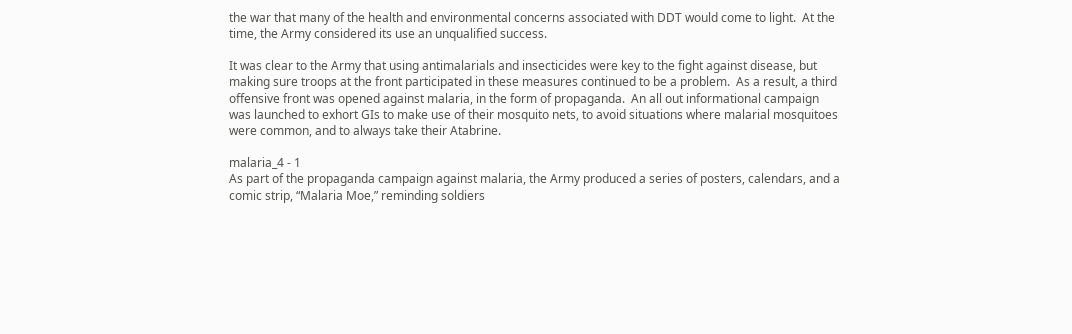the war that many of the health and environmental concerns associated with DDT would come to light.  At the time, the Army considered its use an unqualified success.

It was clear to the Army that using antimalarials and insecticides were key to the fight against disease, but making sure troops at the front participated in these measures continued to be a problem.  As a result, a third offensive front was opened against malaria, in the form of propaganda.  An all out informational campaign was launched to exhort GIs to make use of their mosquito nets, to avoid situations where malarial mosquitoes were common, and to always take their Atabrine.

malaria_4 - 1
As part of the propaganda campaign against malaria, the Army produced a series of posters, calendars, and a comic strip, “Malaria Moe,” reminding soldiers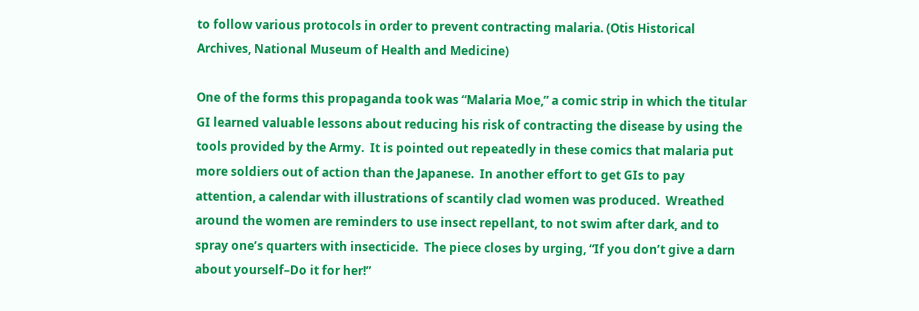to follow various protocols in order to prevent contracting malaria. (Otis Historical Archives, National Museum of Health and Medicine)

One of the forms this propaganda took was “Malaria Moe,” a comic strip in which the titular GI learned valuable lessons about reducing his risk of contracting the disease by using the tools provided by the Army.  It is pointed out repeatedly in these comics that malaria put more soldiers out of action than the Japanese.  In another effort to get GIs to pay attention, a calendar with illustrations of scantily clad women was produced.  Wreathed around the women are reminders to use insect repellant, to not swim after dark, and to spray one’s quarters with insecticide.  The piece closes by urging, “If you don’t give a darn about yourself–Do it for her!”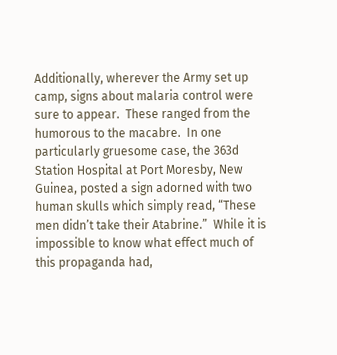Additionally, wherever the Army set up camp, signs about malaria control were sure to appear.  These ranged from the humorous to the macabre.  In one particularly gruesome case, the 363d Station Hospital at Port Moresby, New Guinea, posted a sign adorned with two human skulls which simply read, “These men didn’t take their Atabrine.”  While it is impossible to know what effect much of this propaganda had,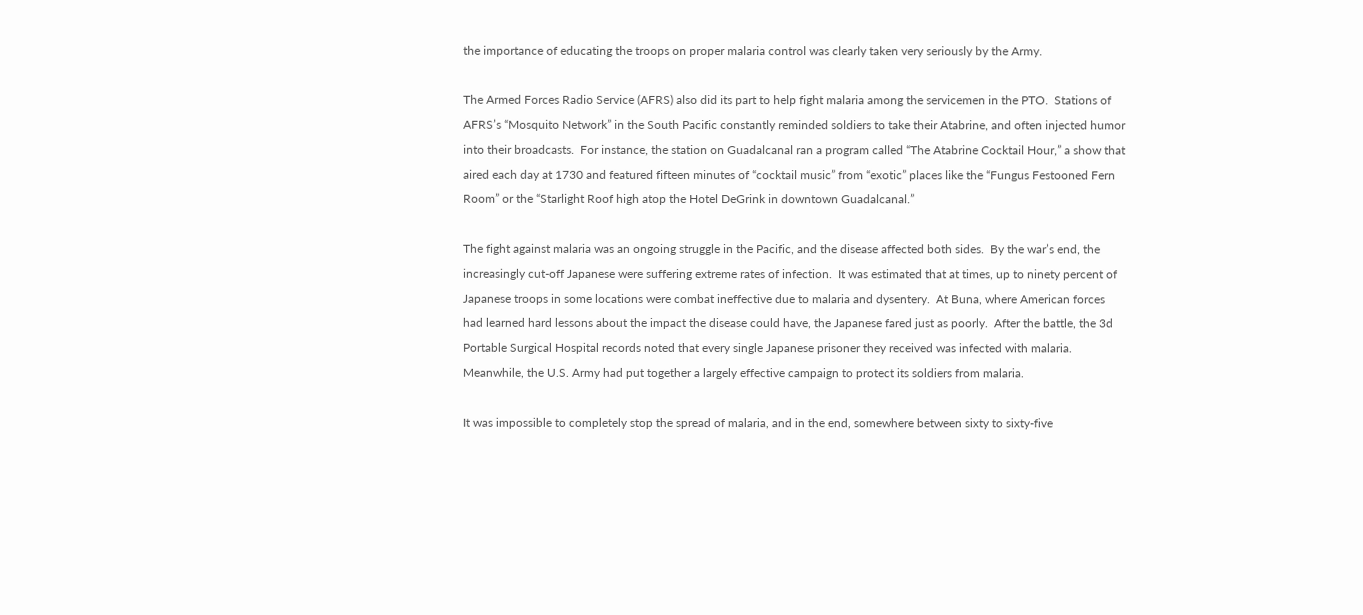the importance of educating the troops on proper malaria control was clearly taken very seriously by the Army.

The Armed Forces Radio Service (AFRS) also did its part to help fight malaria among the servicemen in the PTO.  Stations of AFRS’s “Mosquito Network” in the South Pacific constantly reminded soldiers to take their Atabrine, and often injected humor into their broadcasts.  For instance, the station on Guadalcanal ran a program called “The Atabrine Cocktail Hour,” a show that aired each day at 1730 and featured fifteen minutes of “cocktail music” from “exotic” places like the “Fungus Festooned Fern Room” or the “Starlight Roof high atop the Hotel DeGrink in downtown Guadalcanal.”

The fight against malaria was an ongoing struggle in the Pacific, and the disease affected both sides.  By the war’s end, the increasingly cut-off Japanese were suffering extreme rates of infection.  It was estimated that at times, up to ninety percent of Japanese troops in some locations were combat ineffective due to malaria and dysentery.  At Buna, where American forces had learned hard lessons about the impact the disease could have, the Japanese fared just as poorly.  After the battle, the 3d Portable Surgical Hospital records noted that every single Japanese prisoner they received was infected with malaria.  Meanwhile, the U.S. Army had put together a largely effective campaign to protect its soldiers from malaria.

It was impossible to completely stop the spread of malaria, and in the end, somewhere between sixty to sixty-five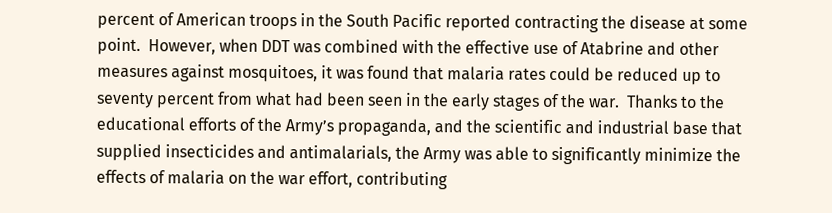percent of American troops in the South Pacific reported contracting the disease at some point.  However, when DDT was combined with the effective use of Atabrine and other measures against mosquitoes, it was found that malaria rates could be reduced up to seventy percent from what had been seen in the early stages of the war.  Thanks to the educational efforts of the Army’s propaganda, and the scientific and industrial base that supplied insecticides and antimalarials, the Army was able to significantly minimize the effects of malaria on the war effort, contributing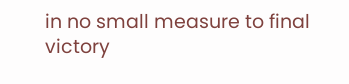in no small measure to final victory